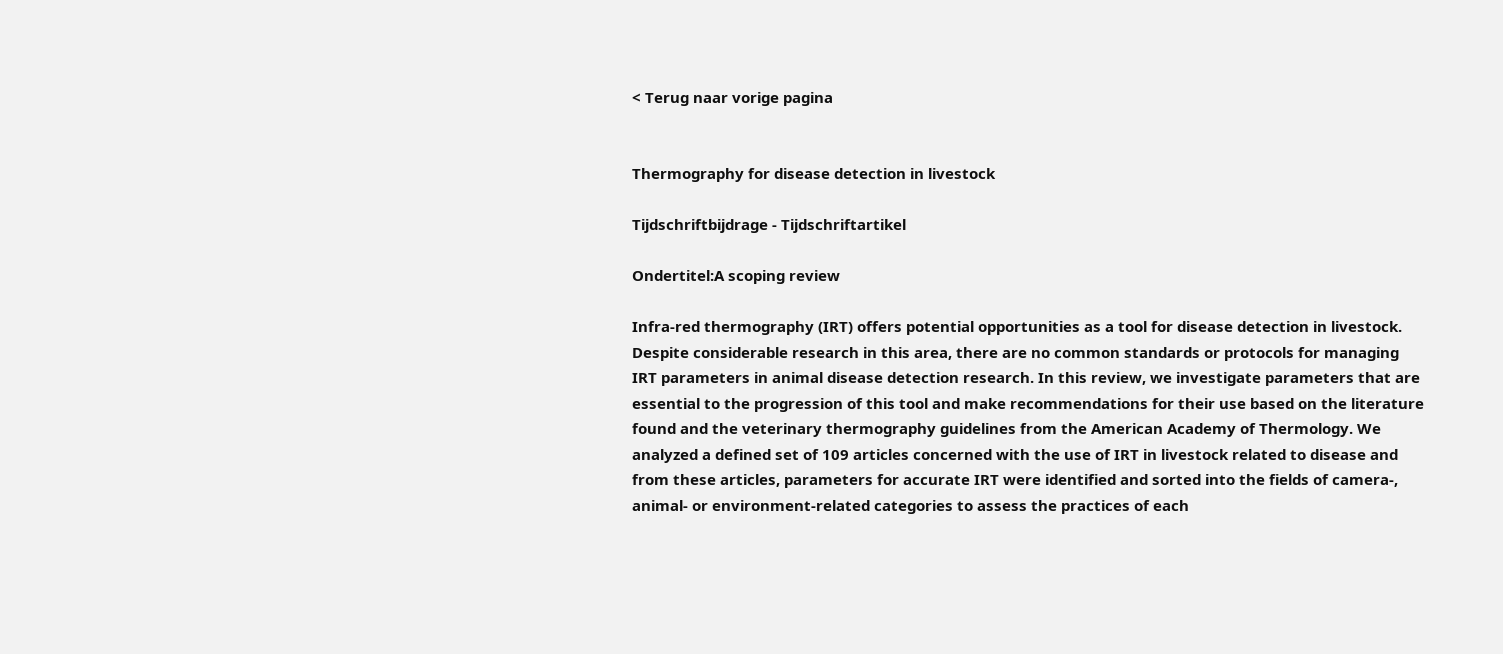< Terug naar vorige pagina


Thermography for disease detection in livestock

Tijdschriftbijdrage - Tijdschriftartikel

Ondertitel:A scoping review

Infra-red thermography (IRT) offers potential opportunities as a tool for disease detection in livestock. Despite considerable research in this area, there are no common standards or protocols for managing IRT parameters in animal disease detection research. In this review, we investigate parameters that are essential to the progression of this tool and make recommendations for their use based on the literature found and the veterinary thermography guidelines from the American Academy of Thermology. We analyzed a defined set of 109 articles concerned with the use of IRT in livestock related to disease and from these articles, parameters for accurate IRT were identified and sorted into the fields of camera-, animal- or environment-related categories to assess the practices of each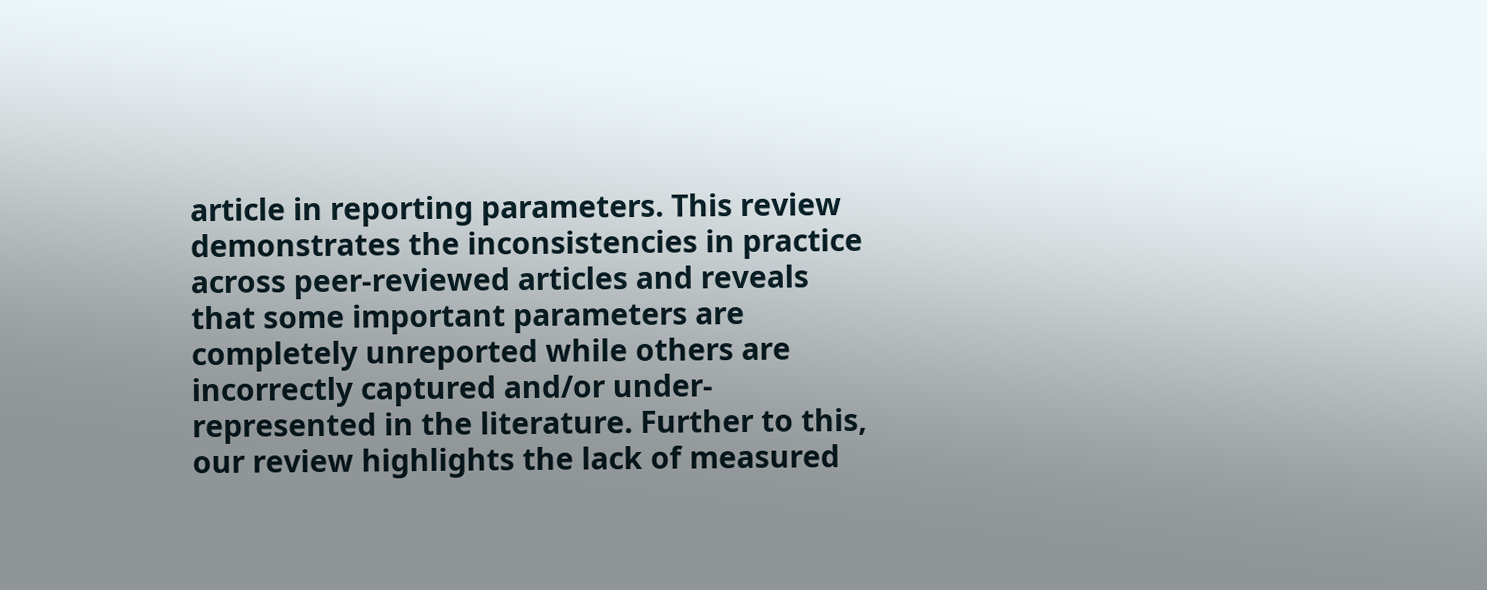article in reporting parameters. This review demonstrates the inconsistencies in practice across peer-reviewed articles and reveals that some important parameters are completely unreported while others are incorrectly captured and/or under-represented in the literature. Further to this, our review highlights the lack of measured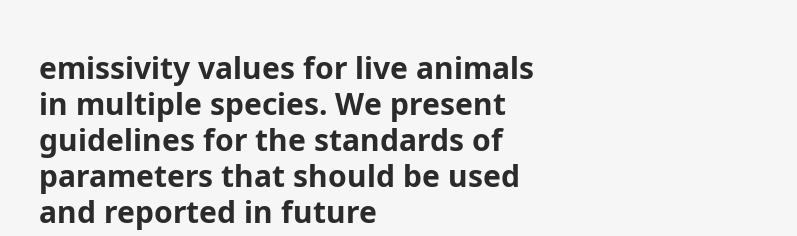emissivity values for live animals in multiple species. We present guidelines for the standards of parameters that should be used and reported in future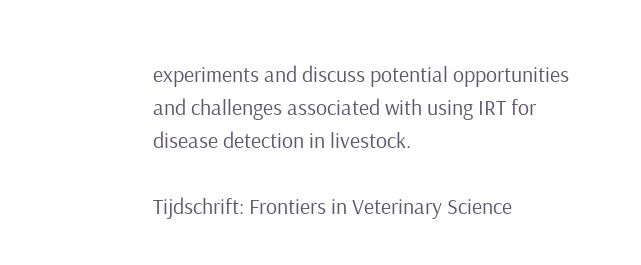experiments and discuss potential opportunities and challenges associated with using IRT for disease detection in livestock.

Tijdschrift: Frontiers in Veterinary Science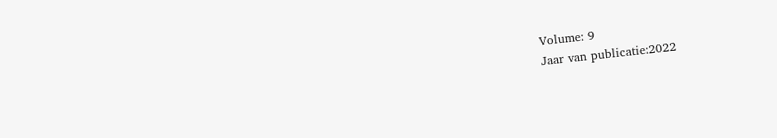Volume: 9
Jaar van publicatie:2022